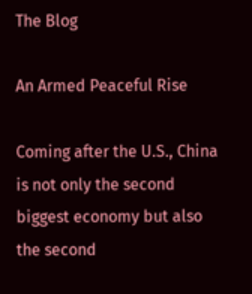The Blog

An Armed Peaceful Rise

Coming after the U.S., China is not only the second biggest economy but also the second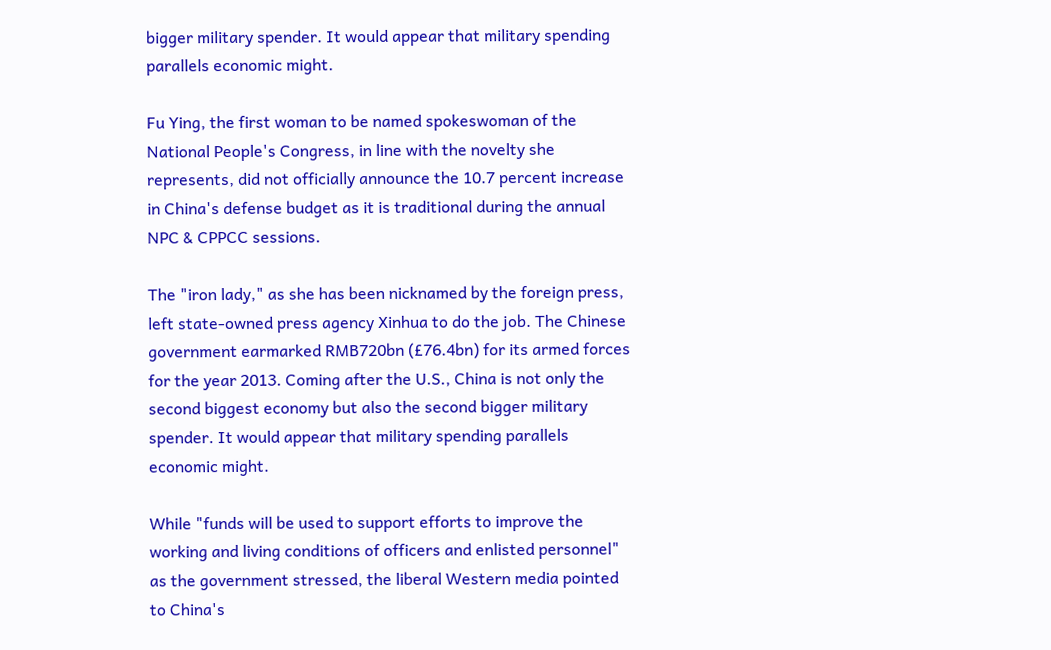bigger military spender. It would appear that military spending parallels economic might.

Fu Ying, the first woman to be named spokeswoman of the National People's Congress, in line with the novelty she represents, did not officially announce the 10.7 percent increase in China's defense budget as it is traditional during the annual NPC & CPPCC sessions.

The "iron lady," as she has been nicknamed by the foreign press, left state-owned press agency Xinhua to do the job. The Chinese government earmarked RMB720bn (£76.4bn) for its armed forces for the year 2013. Coming after the U.S., China is not only the second biggest economy but also the second bigger military spender. It would appear that military spending parallels economic might.

While "funds will be used to support efforts to improve the working and living conditions of officers and enlisted personnel" as the government stressed, the liberal Western media pointed to China's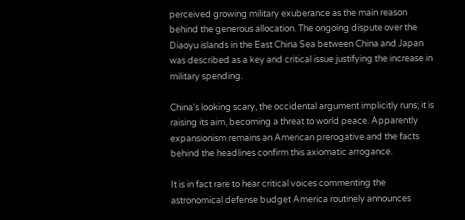perceived growing military exuberance as the main reason behind the generous allocation. The ongoing dispute over the Diaoyu islands in the East China Sea between China and Japan was described as a key and critical issue justifying the increase in military spending.

China's looking scary, the occidental argument implicitly runs; it is raising its aim, becoming a threat to world peace. Apparently expansionism remains an American prerogative and the facts behind the headlines confirm this axiomatic arrogance.

It is in fact rare to hear critical voices commenting the astronomical defense budget America routinely announces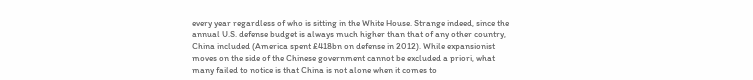every year regardless of who is sitting in the White House. Strange indeed, since the annual U.S. defense budget is always much higher than that of any other country, China included (America spent £418bn on defense in 2012). While expansionist moves on the side of the Chinese government cannot be excluded a priori, what many failed to notice is that China is not alone when it comes to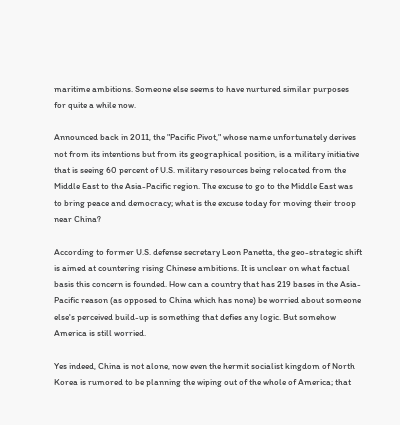maritime ambitions. Someone else seems to have nurtured similar purposes for quite a while now.

Announced back in 2011, the "Pacific Pivot," whose name unfortunately derives not from its intentions but from its geographical position, is a military initiative that is seeing 60 percent of U.S. military resources being relocated from the Middle East to the Asia-Pacific region. The excuse to go to the Middle East was to bring peace and democracy; what is the excuse today for moving their troop near China?

According to former U.S. defense secretary Leon Panetta, the geo-strategic shift is aimed at countering rising Chinese ambitions. It is unclear on what factual basis this concern is founded. How can a country that has 219 bases in the Asia-Pacific reason (as opposed to China which has none) be worried about someone else's perceived build-up is something that defies any logic. But somehow America is still worried.

Yes indeed, China is not alone, now even the hermit socialist kingdom of North Korea is rumored to be planning the wiping out of the whole of America; that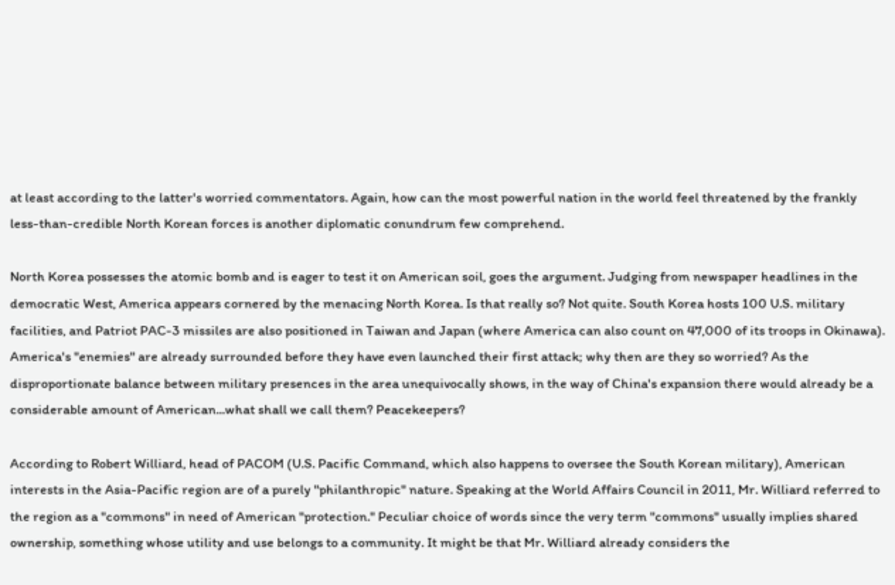at least according to the latter's worried commentators. Again, how can the most powerful nation in the world feel threatened by the frankly less-than-credible North Korean forces is another diplomatic conundrum few comprehend.

North Korea possesses the atomic bomb and is eager to test it on American soil, goes the argument. Judging from newspaper headlines in the democratic West, America appears cornered by the menacing North Korea. Is that really so? Not quite. South Korea hosts 100 U.S. military facilities, and Patriot PAC-3 missiles are also positioned in Taiwan and Japan (where America can also count on 47,000 of its troops in Okinawa). America's "enemies" are already surrounded before they have even launched their first attack; why then are they so worried? As the disproportionate balance between military presences in the area unequivocally shows, in the way of China's expansion there would already be a considerable amount of American...what shall we call them? Peacekeepers?

According to Robert Williard, head of PACOM (U.S. Pacific Command, which also happens to oversee the South Korean military), American interests in the Asia-Pacific region are of a purely "philanthropic" nature. Speaking at the World Affairs Council in 2011, Mr. Williard referred to the region as a "commons" in need of American "protection." Peculiar choice of words since the very term "commons" usually implies shared ownership, something whose utility and use belongs to a community. It might be that Mr. Williard already considers the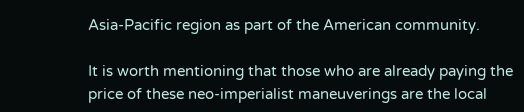Asia-Pacific region as part of the American community.

It is worth mentioning that those who are already paying the price of these neo-imperialist maneuverings are the local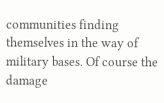communities finding themselves in the way of military bases. Of course the damage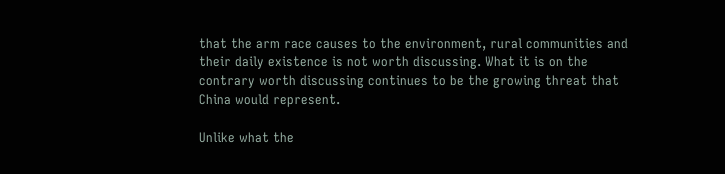that the arm race causes to the environment, rural communities and their daily existence is not worth discussing. What it is on the contrary worth discussing continues to be the growing threat that China would represent.

Unlike what the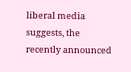liberal media suggests, the recently announced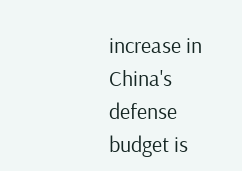increase in China's defense budget is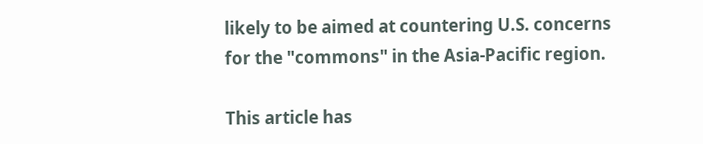likely to be aimed at countering U.S. concerns for the "commons" in the Asia-Pacific region.

This article has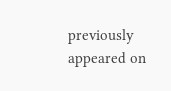previously appeared on